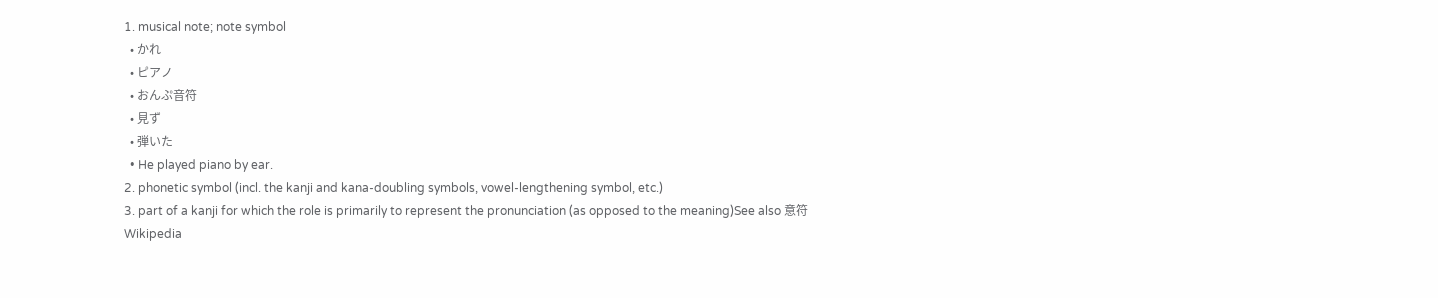1. musical note; note symbol
  • かれ
  • ピアノ
  • おんぷ音符
  • 見ず
  • 弾いた
  • He played piano by ear.
2. phonetic symbol (incl. the kanji and kana-doubling symbols, vowel-lengthening symbol, etc.)
3. part of a kanji for which the role is primarily to represent the pronunciation (as opposed to the meaning)See also 意符
Wikipedia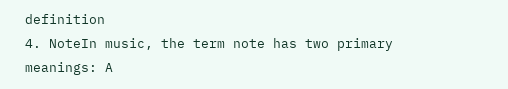definition
4. NoteIn music, the term note has two primary meanings: A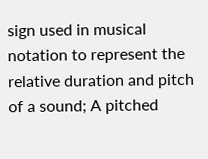sign used in musical notation to represent the relative duration and pitch of a sound; A pitched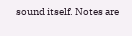sound itself. Notes are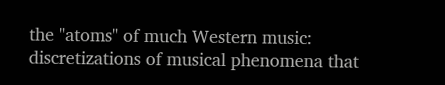the "atoms" of much Western music: discretizations of musical phenomena that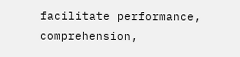facilitate performance, comprehension,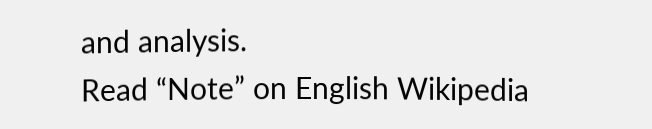and analysis.
Read “Note” on English Wikipedia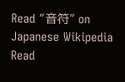Read “音符” on Japanese Wikipedia
Read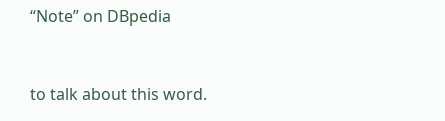“Note” on DBpedia


to talk about this word.